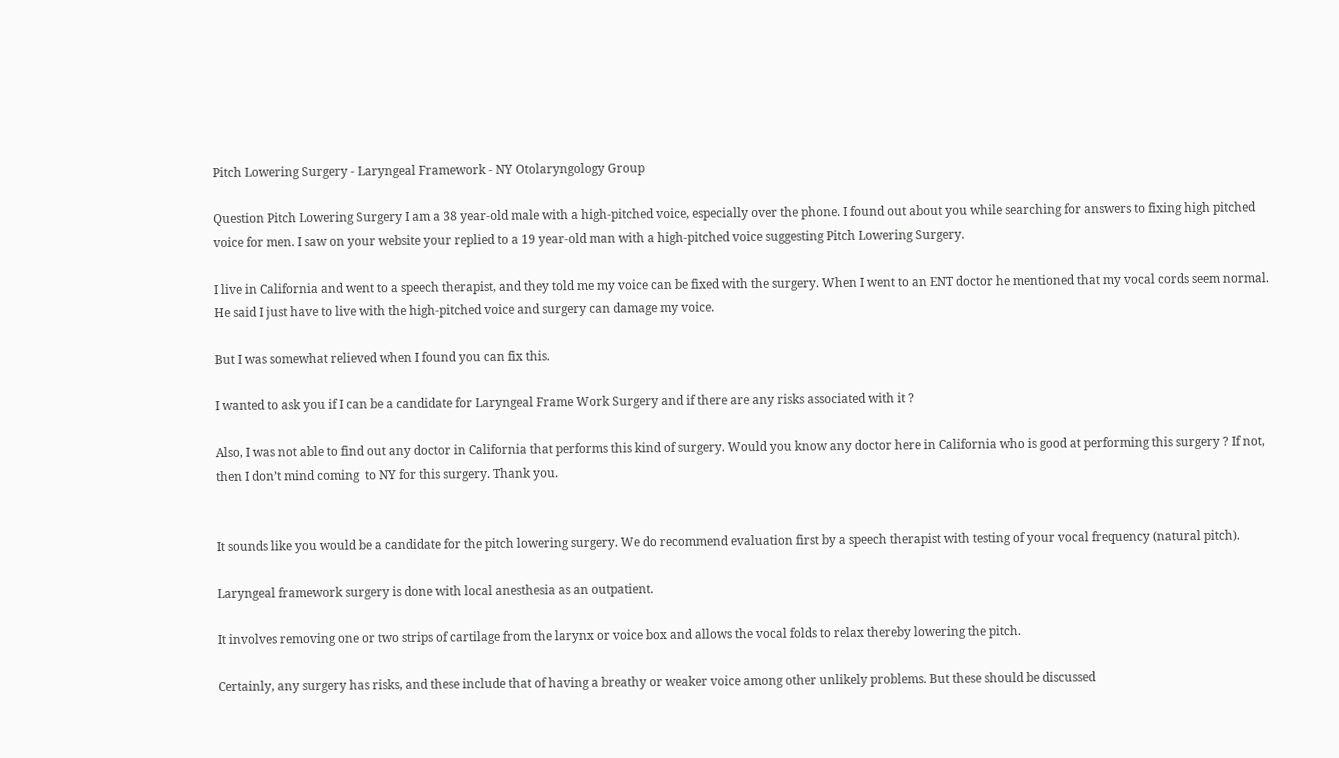Pitch Lowering Surgery - Laryngeal Framework - NY Otolaryngology Group

Question Pitch Lowering Surgery I am a 38 year-old male with a high-pitched voice, especially over the phone. I found out about you while searching for answers to fixing high pitched voice for men. I saw on your website your replied to a 19 year-old man with a high-pitched voice suggesting Pitch Lowering Surgery.

I live in California and went to a speech therapist, and they told me my voice can be fixed with the surgery. When I went to an ENT doctor he mentioned that my vocal cords seem normal. He said I just have to live with the high-pitched voice and surgery can damage my voice.

But I was somewhat relieved when I found you can fix this.

I wanted to ask you if I can be a candidate for Laryngeal Frame Work Surgery and if there are any risks associated with it ?

Also, I was not able to find out any doctor in California that performs this kind of surgery. Would you know any doctor here in California who is good at performing this surgery ? If not, then I don’t mind coming  to NY for this surgery. Thank you.


It sounds like you would be a candidate for the pitch lowering surgery. We do recommend evaluation first by a speech therapist with testing of your vocal frequency (natural pitch).

Laryngeal framework surgery is done with local anesthesia as an outpatient.

It involves removing one or two strips of cartilage from the larynx or voice box and allows the vocal folds to relax thereby lowering the pitch.

Certainly, any surgery has risks, and these include that of having a breathy or weaker voice among other unlikely problems. But these should be discussed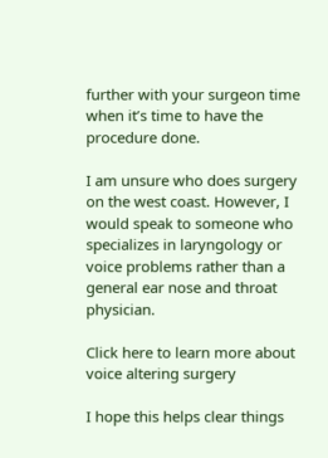further with your surgeon time when it’s time to have the procedure done.

I am unsure who does surgery on the west coast. However, I would speak to someone who specializes in laryngology or voice problems rather than a general ear nose and throat physician.

Click here to learn more about voice altering surgery

I hope this helps clear things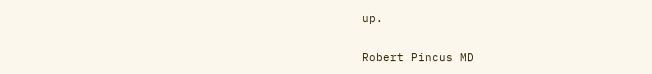up.

Robert Pincus MD